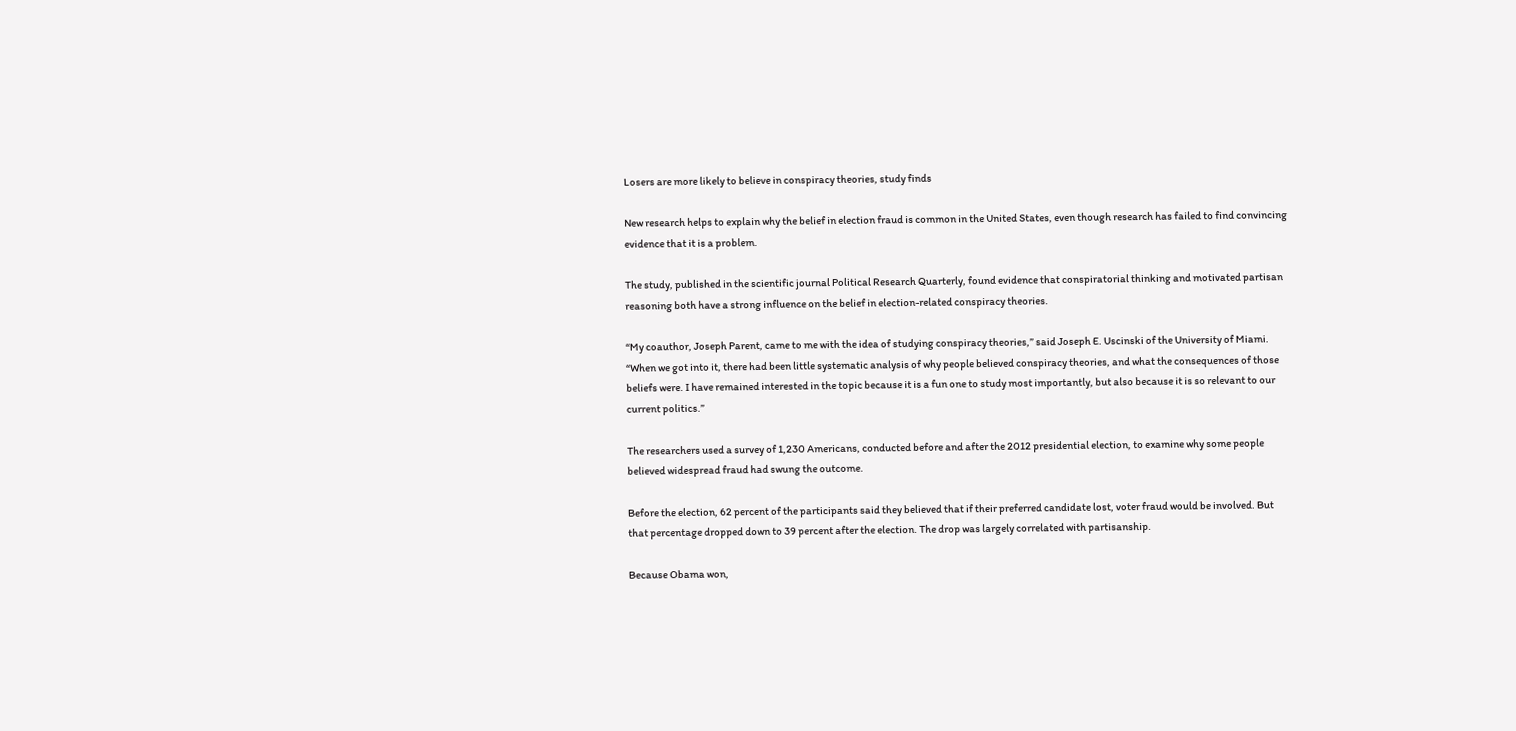Losers are more likely to believe in conspiracy theories, study finds

New research helps to explain why the belief in election fraud is common in the United States, even though research has failed to find convincing evidence that it is a problem.

The study, published in the scientific journal Political Research Quarterly, found evidence that conspiratorial thinking and motivated partisan reasoning both have a strong influence on the belief in election-related conspiracy theories.

“My coauthor, Joseph Parent, came to me with the idea of studying conspiracy theories,” said Joseph E. Uscinski of the University of Miami. “When we got into it, there had been little systematic analysis of why people believed conspiracy theories, and what the consequences of those beliefs were. I have remained interested in the topic because it is a fun one to study most importantly, but also because it is so relevant to our current politics.”

The researchers used a survey of 1,230 Americans, conducted before and after the 2012 presidential election, to examine why some people believed widespread fraud had swung the outcome.

Before the election, 62 percent of the participants said they believed that if their preferred candidate lost, voter fraud would be involved. But that percentage dropped down to 39 percent after the election. The drop was largely correlated with partisanship.

Because Obama won,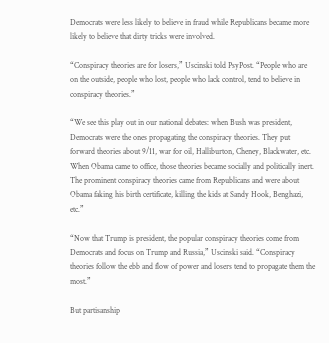Democrats were less likely to believe in fraud while Republicans became more likely to believe that dirty tricks were involved.

“Conspiracy theories are for losers,” Uscinski told PsyPost. “People who are on the outside, people who lost, people who lack control, tend to believe in conspiracy theories.”

“We see this play out in our national debates: when Bush was president, Democrats were the ones propagating the conspiracy theories. They put forward theories about 9/11, war for oil, Halliburton, Cheney, Blackwater, etc. When Obama came to office, those theories became socially and politically inert. The prominent conspiracy theories came from Republicans and were about Obama faking his birth certificate, killing the kids at Sandy Hook, Benghazi, etc.”

“Now that Trump is president, the popular conspiracy theories come from Democrats and focus on Trump and Russia,” Uscinski said. “Conspiracy theories follow the ebb and flow of power and losers tend to propagate them the most.”

But partisanship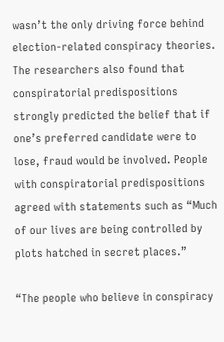wasn’t the only driving force behind election-related conspiracy theories. The researchers also found that conspiratorial predispositions strongly predicted the belief that if one’s preferred candidate were to lose, fraud would be involved. People with conspiratorial predispositions agreed with statements such as “Much of our lives are being controlled by plots hatched in secret places.”

“The people who believe in conspiracy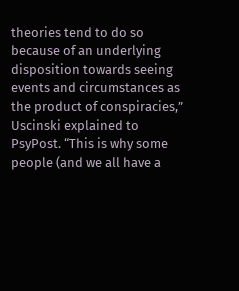theories tend to do so because of an underlying disposition towards seeing events and circumstances as the product of conspiracies,” Uscinski explained to PsyPost. “This is why some people (and we all have a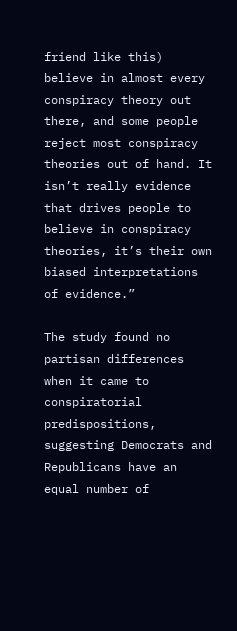friend like this) believe in almost every conspiracy theory out there, and some people reject most conspiracy theories out of hand. It isn’t really evidence that drives people to believe in conspiracy theories, it’s their own biased interpretations of evidence.”

The study found no partisan differences when it came to conspiratorial predispositions, suggesting Democrats and Republicans have an equal number of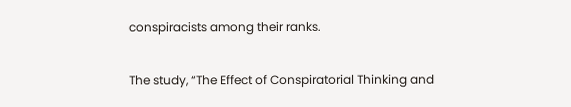conspiracists among their ranks.

The study, “The Effect of Conspiratorial Thinking and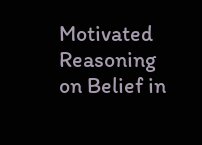Motivated Reasoning on Belief in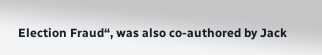Election Fraud“, was also co-authored by Jack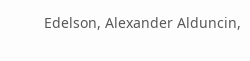Edelson, Alexander Alduncin,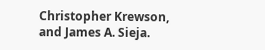Christopher Krewson, and James A. Sieja.